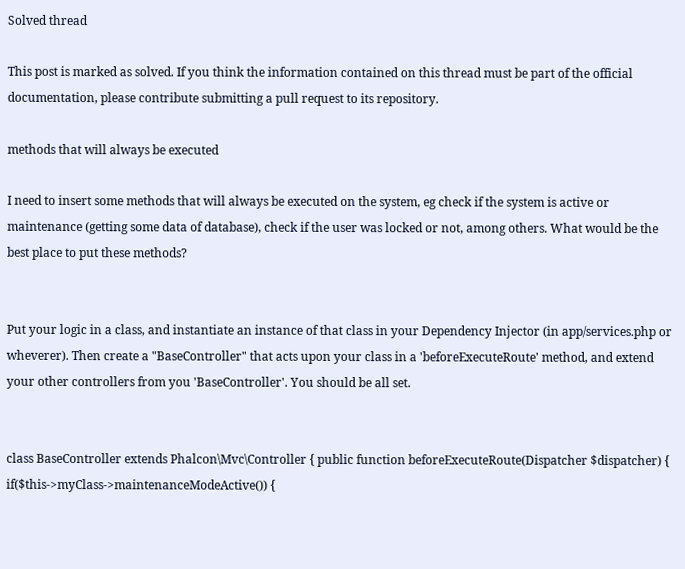Solved thread

This post is marked as solved. If you think the information contained on this thread must be part of the official documentation, please contribute submitting a pull request to its repository.

methods that will always be executed

I need to insert some methods that will always be executed on the system, eg check if the system is active or maintenance (getting some data of database), check if the user was locked or not, among others. What would be the best place to put these methods?


Put your logic in a class, and instantiate an instance of that class in your Dependency Injector (in app/services.php or wheverer). Then create a "BaseController" that acts upon your class in a 'beforeExecuteRoute' method, and extend your other controllers from you 'BaseController'. You should be all set.


class BaseController extends Phalcon\Mvc\Controller { public function beforeExecuteRoute(Dispatcher $dispatcher) { if($this->myClass->maintenanceModeActive()) {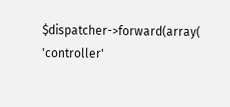$dispatcher->forward(array( 'controller'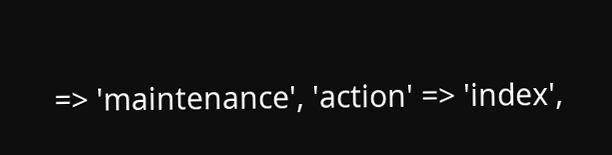=> 'maintenance', 'action' => 'index',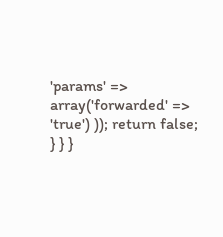'params' => array('forwarded' => 'true') )); return false; } } }